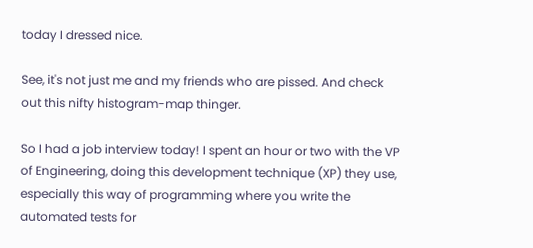today I dressed nice.

See, it's not just me and my friends who are pissed. And check out this nifty histogram-map thinger.

So I had a job interview today! I spent an hour or two with the VP of Engineering, doing this development technique (XP) they use, especially this way of programming where you write the automated tests for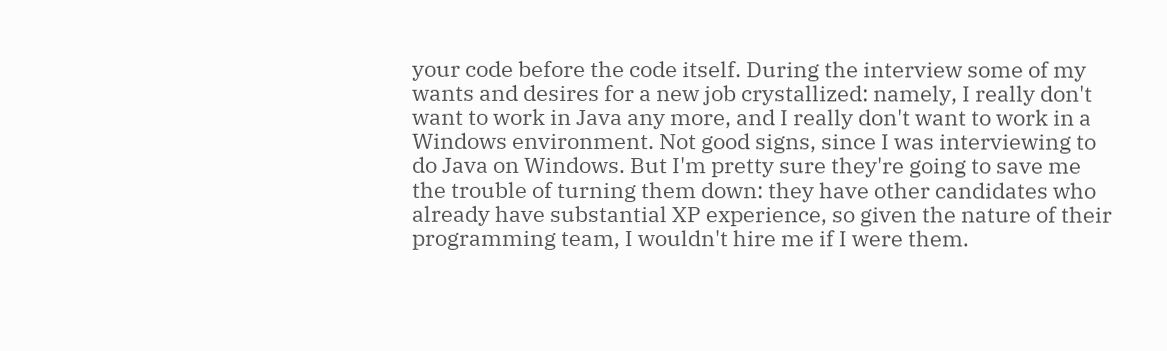your code before the code itself. During the interview some of my wants and desires for a new job crystallized: namely, I really don't want to work in Java any more, and I really don't want to work in a Windows environment. Not good signs, since I was interviewing to do Java on Windows. But I'm pretty sure they're going to save me the trouble of turning them down: they have other candidates who already have substantial XP experience, so given the nature of their programming team, I wouldn't hire me if I were them.